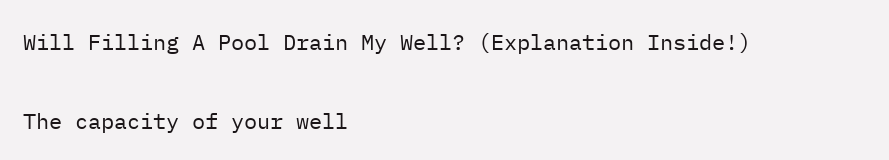Will Filling A Pool Drain My Well? (Explanation Inside!)

The capacity of your well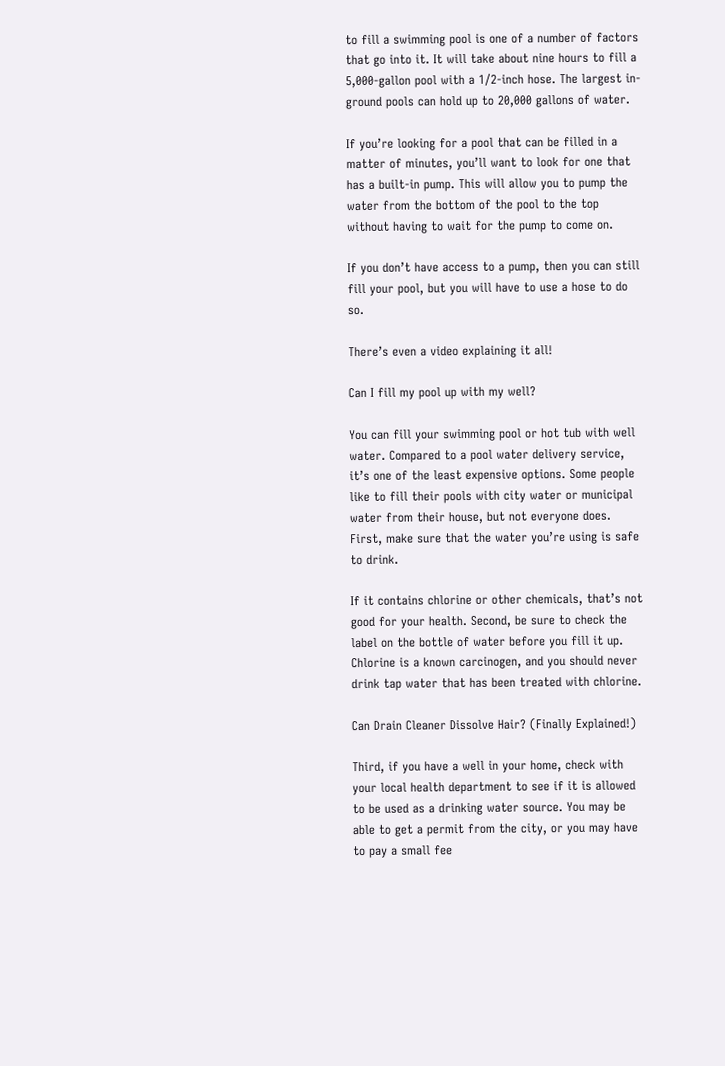to fill a swimming pool is one of a number of factors that go into it. It will take about nine hours to fill a 5,000-gallon pool with a 1/2-inch hose. The largest in-ground pools can hold up to 20,000 gallons of water.

If you’re looking for a pool that can be filled in a matter of minutes, you’ll want to look for one that has a built-in pump. This will allow you to pump the water from the bottom of the pool to the top without having to wait for the pump to come on.

If you don’t have access to a pump, then you can still fill your pool, but you will have to use a hose to do so.

There’s even a video explaining it all!

Can I fill my pool up with my well?

You can fill your swimming pool or hot tub with well water. Compared to a pool water delivery service, it’s one of the least expensive options. Some people like to fill their pools with city water or municipal water from their house, but not everyone does. First, make sure that the water you’re using is safe to drink.

If it contains chlorine or other chemicals, that’s not good for your health. Second, be sure to check the label on the bottle of water before you fill it up. Chlorine is a known carcinogen, and you should never drink tap water that has been treated with chlorine.

Can Drain Cleaner Dissolve Hair? (Finally Explained!)

Third, if you have a well in your home, check with your local health department to see if it is allowed to be used as a drinking water source. You may be able to get a permit from the city, or you may have to pay a small fee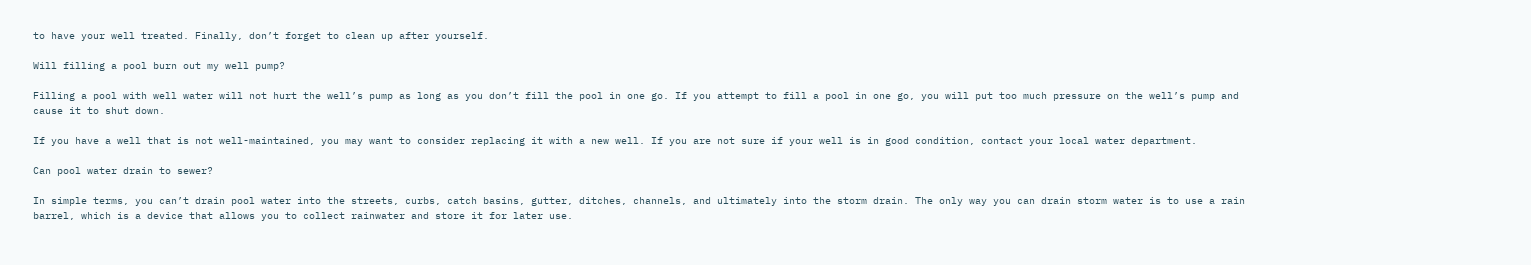to have your well treated. Finally, don’t forget to clean up after yourself.

Will filling a pool burn out my well pump?

Filling a pool with well water will not hurt the well’s pump as long as you don’t fill the pool in one go. If you attempt to fill a pool in one go, you will put too much pressure on the well’s pump and cause it to shut down.

If you have a well that is not well-maintained, you may want to consider replacing it with a new well. If you are not sure if your well is in good condition, contact your local water department.

Can pool water drain to sewer?

In simple terms, you can’t drain pool water into the streets, curbs, catch basins, gutter, ditches, channels, and ultimately into the storm drain. The only way you can drain storm water is to use a rain barrel, which is a device that allows you to collect rainwater and store it for later use.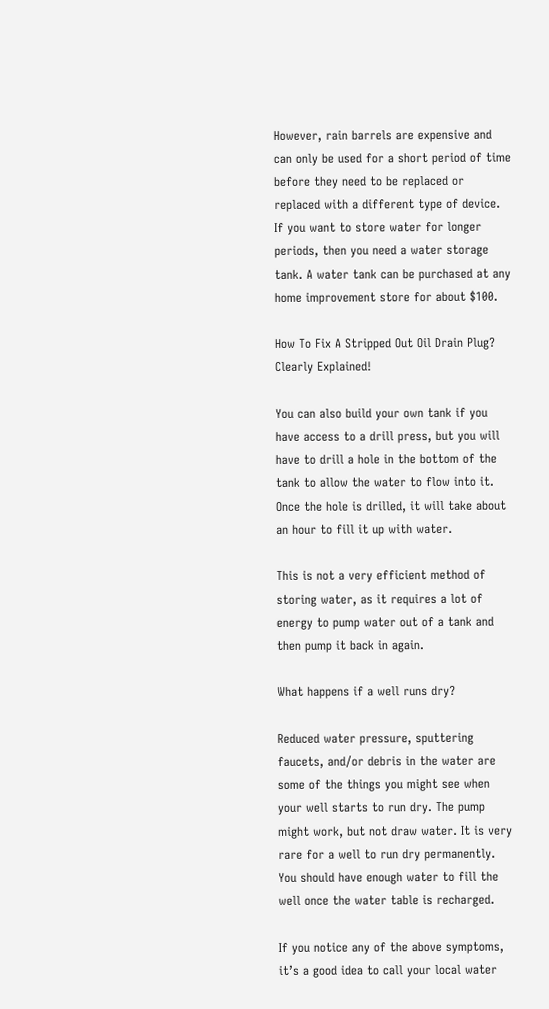However, rain barrels are expensive and can only be used for a short period of time before they need to be replaced or replaced with a different type of device. If you want to store water for longer periods, then you need a water storage tank. A water tank can be purchased at any home improvement store for about $100.

How To Fix A Stripped Out Oil Drain Plug? Clearly Explained!

You can also build your own tank if you have access to a drill press, but you will have to drill a hole in the bottom of the tank to allow the water to flow into it. Once the hole is drilled, it will take about an hour to fill it up with water.

This is not a very efficient method of storing water, as it requires a lot of energy to pump water out of a tank and then pump it back in again.

What happens if a well runs dry?

Reduced water pressure, sputtering faucets, and/or debris in the water are some of the things you might see when your well starts to run dry. The pump might work, but not draw water. It is very rare for a well to run dry permanently. You should have enough water to fill the well once the water table is recharged.

If you notice any of the above symptoms, it’s a good idea to call your local water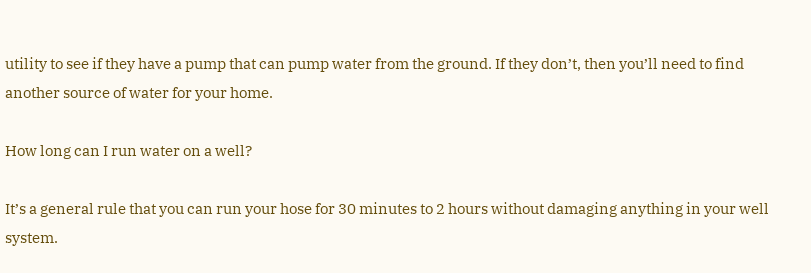utility to see if they have a pump that can pump water from the ground. If they don’t, then you’ll need to find another source of water for your home.

How long can I run water on a well?

It’s a general rule that you can run your hose for 30 minutes to 2 hours without damaging anything in your well system.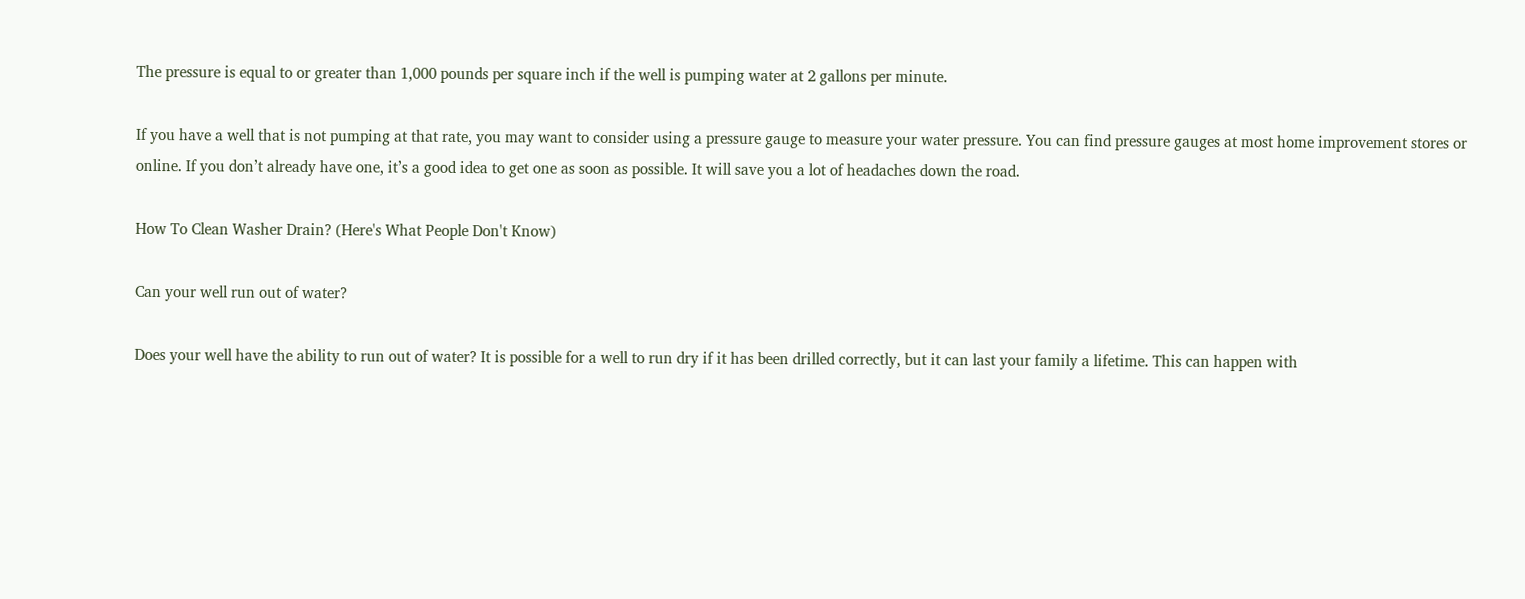The pressure is equal to or greater than 1,000 pounds per square inch if the well is pumping water at 2 gallons per minute.

If you have a well that is not pumping at that rate, you may want to consider using a pressure gauge to measure your water pressure. You can find pressure gauges at most home improvement stores or online. If you don’t already have one, it’s a good idea to get one as soon as possible. It will save you a lot of headaches down the road.

How To Clean Washer Drain? (Here's What People Don't Know)

Can your well run out of water?

Does your well have the ability to run out of water? It is possible for a well to run dry if it has been drilled correctly, but it can last your family a lifetime. This can happen with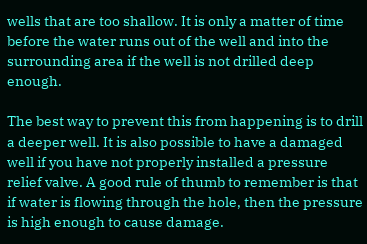wells that are too shallow. It is only a matter of time before the water runs out of the well and into the surrounding area if the well is not drilled deep enough.

The best way to prevent this from happening is to drill a deeper well. It is also possible to have a damaged well if you have not properly installed a pressure relief valve. A good rule of thumb to remember is that if water is flowing through the hole, then the pressure is high enough to cause damage.